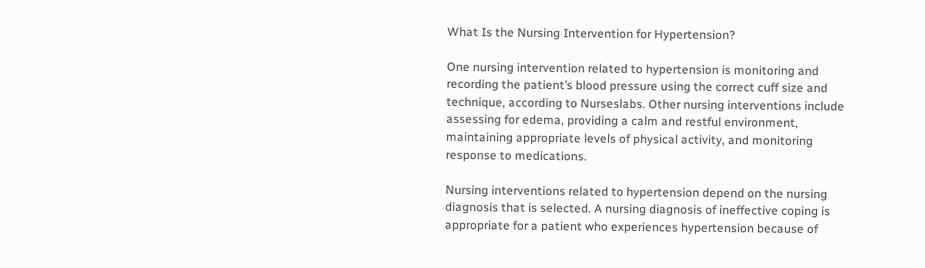What Is the Nursing Intervention for Hypertension?

One nursing intervention related to hypertension is monitoring and recording the patient’s blood pressure using the correct cuff size and technique, according to Nurseslabs. Other nursing interventions include assessing for edema, providing a calm and restful environment, maintaining appropriate levels of physical activity, and monitoring response to medications.

Nursing interventions related to hypertension depend on the nursing diagnosis that is selected. A nursing diagnosis of ineffective coping is appropriate for a patient who experiences hypertension because of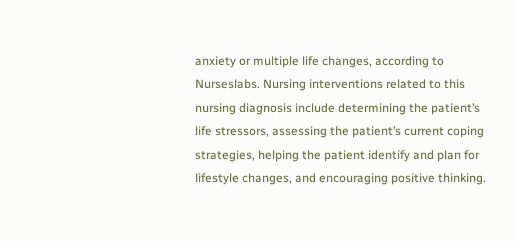anxiety or multiple life changes, according to Nurseslabs. Nursing interventions related to this nursing diagnosis include determining the patient’s life stressors, assessing the patient’s current coping strategies, helping the patient identify and plan for lifestyle changes, and encouraging positive thinking.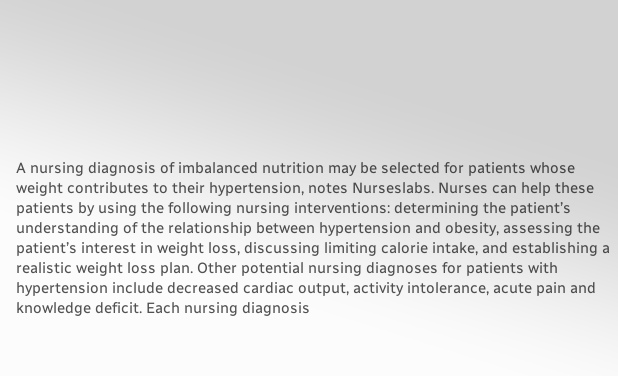A nursing diagnosis of imbalanced nutrition may be selected for patients whose weight contributes to their hypertension, notes Nurseslabs. Nurses can help these patients by using the following nursing interventions: determining the patient’s understanding of the relationship between hypertension and obesity, assessing the patient’s interest in weight loss, discussing limiting calorie intake, and establishing a realistic weight loss plan. Other potential nursing diagnoses for patients with hypertension include decreased cardiac output, activity intolerance, acute pain and knowledge deficit. Each nursing diagnosis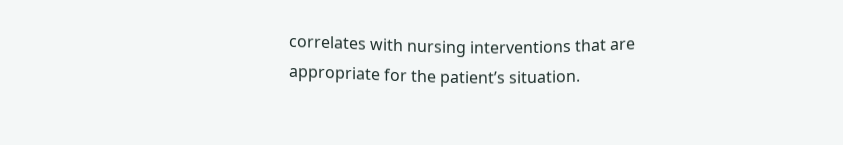correlates with nursing interventions that are appropriate for the patient’s situation.